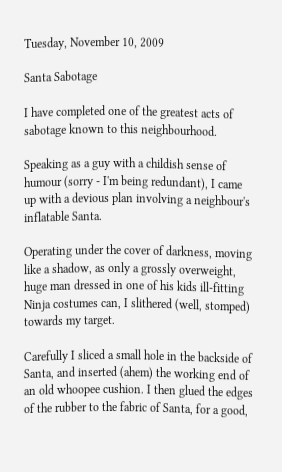Tuesday, November 10, 2009

Santa Sabotage

I have completed one of the greatest acts of sabotage known to this neighbourhood.

Speaking as a guy with a childish sense of humour (sorry - I'm being redundant), I came up with a devious plan involving a neighbour's inflatable Santa.

Operating under the cover of darkness, moving like a shadow, as only a grossly overweight, huge man dressed in one of his kids ill-fitting Ninja costumes can, I slithered (well, stomped) towards my target.

Carefully I sliced a small hole in the backside of Santa, and inserted (ahem) the working end of an old whoopee cushion. I then glued the edges of the rubber to the fabric of Santa, for a good,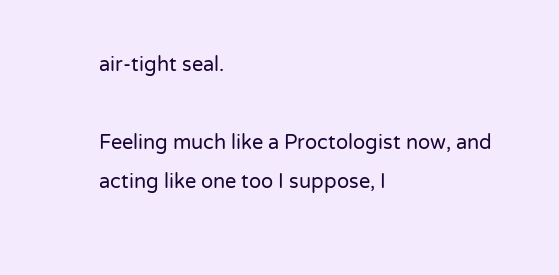air-tight seal.

Feeling much like a Proctologist now, and acting like one too I suppose, I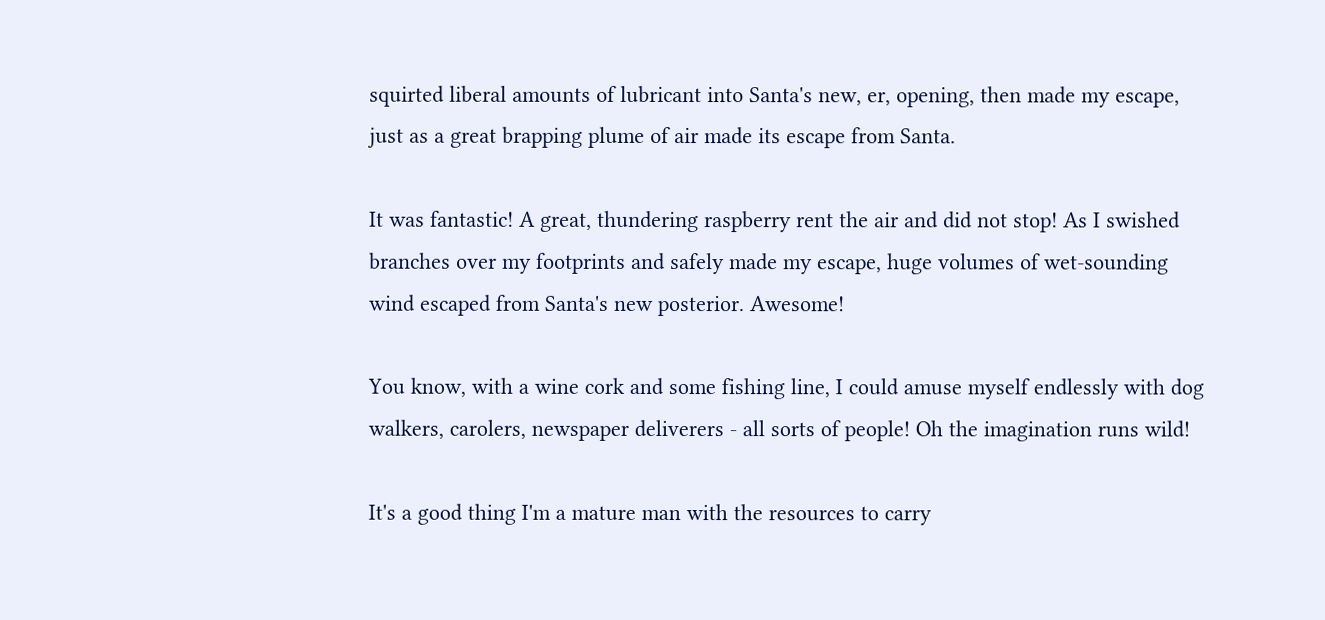squirted liberal amounts of lubricant into Santa's new, er, opening, then made my escape, just as a great brapping plume of air made its escape from Santa.

It was fantastic! A great, thundering raspberry rent the air and did not stop! As I swished branches over my footprints and safely made my escape, huge volumes of wet-sounding wind escaped from Santa's new posterior. Awesome!

You know, with a wine cork and some fishing line, I could amuse myself endlessly with dog walkers, carolers, newspaper deliverers - all sorts of people! Oh the imagination runs wild!

It's a good thing I'm a mature man with the resources to carry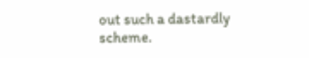out such a dastardly scheme.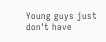Young guys just don't have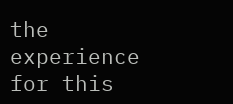the experience for this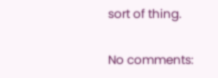sort of thing.

No comments: